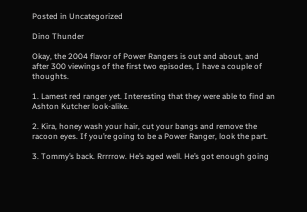Posted in Uncategorized

Dino Thunder

Okay, the 2004 flavor of Power Rangers is out and about, and after 300 viewings of the first two episodes, I have a couple of thoughts.

1. Lamest red ranger yet. Interesting that they were able to find an Ashton Kutcher look-alike.

2. Kira, honey wash your hair, cut your bangs and remove the racoon eyes. If you’re going to be a Power Ranger, look the part.

3. Tommy’s back. Rrrrrow. He’s aged well. He’s got enough going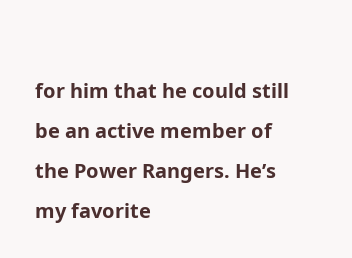for him that he could still be an active member of the Power Rangers. He’s my favorite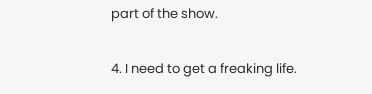part of the show.

4. I need to get a freaking life.